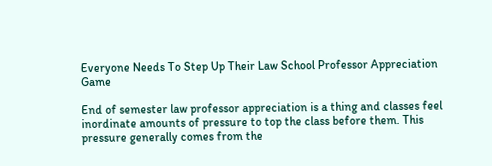Everyone Needs To Step Up Their Law School Professor Appreciation Game

End of semester law professor appreciation is a thing and classes feel inordinate amounts of pressure to top the class before them. This pressure generally comes from the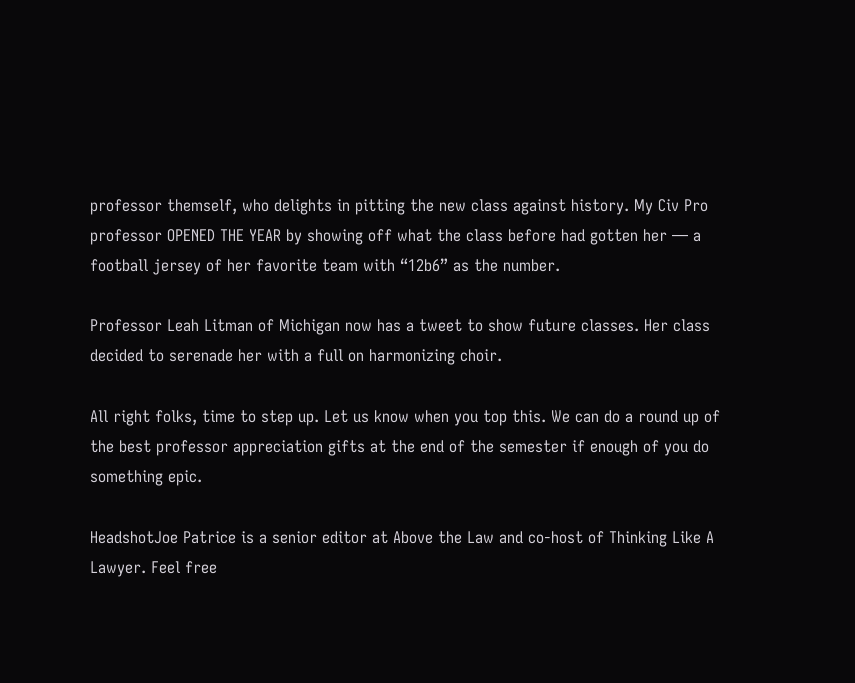professor themself, who delights in pitting the new class against history. My Civ Pro professor OPENED THE YEAR by showing off what the class before had gotten her — a football jersey of her favorite team with “12b6” as the number.

Professor Leah Litman of Michigan now has a tweet to show future classes. Her class decided to serenade her with a full on harmonizing choir.

All right folks, time to step up. Let us know when you top this. We can do a round up of the best professor appreciation gifts at the end of the semester if enough of you do something epic.

HeadshotJoe Patrice is a senior editor at Above the Law and co-host of Thinking Like A Lawyer. Feel free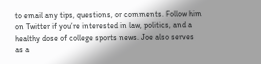to email any tips, questions, or comments. Follow him on Twitter if you’re interested in law, politics, and a healthy dose of college sports news. Joe also serves as a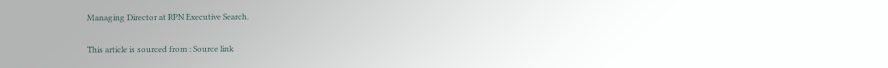Managing Director at RPN Executive Search.

This article is sourced from : Source link